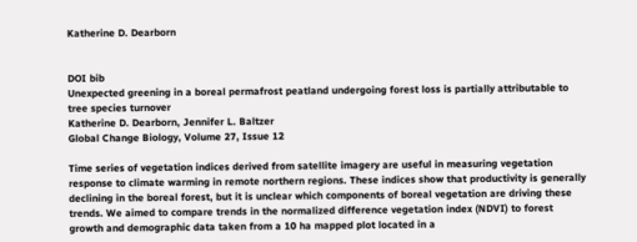Katherine D. Dearborn


DOI bib
Unexpected greening in a boreal permafrost peatland undergoing forest loss is partially attributable to tree species turnover
Katherine D. Dearborn, Jennifer L. Baltzer
Global Change Biology, Volume 27, Issue 12

Time series of vegetation indices derived from satellite imagery are useful in measuring vegetation response to climate warming in remote northern regions. These indices show that productivity is generally declining in the boreal forest, but it is unclear which components of boreal vegetation are driving these trends. We aimed to compare trends in the normalized difference vegetation index (NDVI) to forest growth and demographic data taken from a 10 ha mapped plot located in a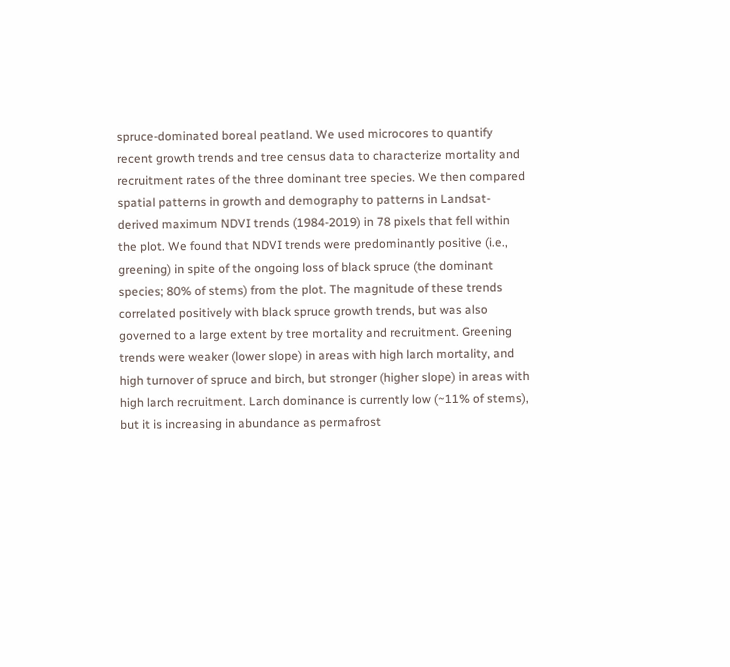spruce-dominated boreal peatland. We used microcores to quantify recent growth trends and tree census data to characterize mortality and recruitment rates of the three dominant tree species. We then compared spatial patterns in growth and demography to patterns in Landsat-derived maximum NDVI trends (1984-2019) in 78 pixels that fell within the plot. We found that NDVI trends were predominantly positive (i.e., greening) in spite of the ongoing loss of black spruce (the dominant species; 80% of stems) from the plot. The magnitude of these trends correlated positively with black spruce growth trends, but was also governed to a large extent by tree mortality and recruitment. Greening trends were weaker (lower slope) in areas with high larch mortality, and high turnover of spruce and birch, but stronger (higher slope) in areas with high larch recruitment. Larch dominance is currently low (~11% of stems), but it is increasing in abundance as permafrost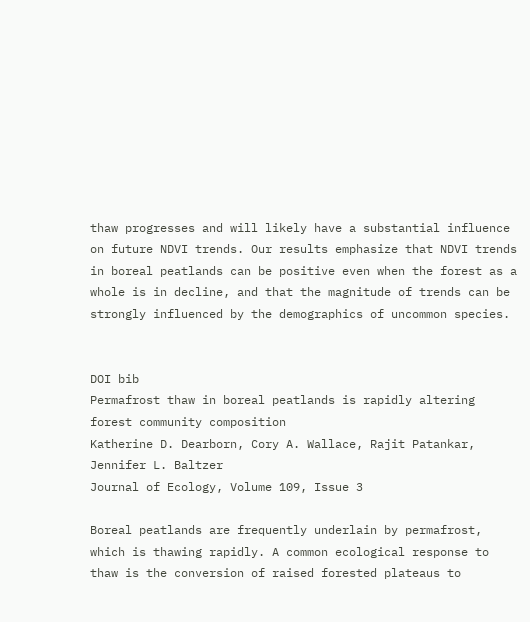thaw progresses and will likely have a substantial influence on future NDVI trends. Our results emphasize that NDVI trends in boreal peatlands can be positive even when the forest as a whole is in decline, and that the magnitude of trends can be strongly influenced by the demographics of uncommon species.


DOI bib
Permafrost thaw in boreal peatlands is rapidly altering forest community composition
Katherine D. Dearborn, Cory A. Wallace, Rajit Patankar, Jennifer L. Baltzer
Journal of Ecology, Volume 109, Issue 3

Boreal peatlands are frequently underlain by permafrost, which is thawing rapidly. A common ecological response to thaw is the conversion of raised forested plateaus to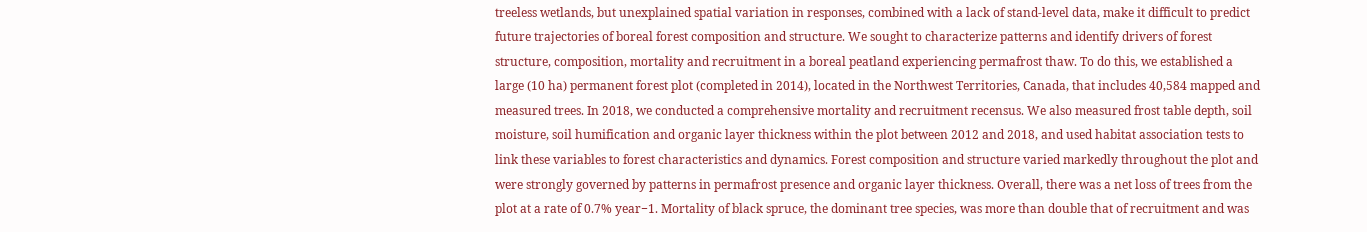treeless wetlands, but unexplained spatial variation in responses, combined with a lack of stand‐level data, make it difficult to predict future trajectories of boreal forest composition and structure. We sought to characterize patterns and identify drivers of forest structure, composition, mortality and recruitment in a boreal peatland experiencing permafrost thaw. To do this, we established a large (10 ha) permanent forest plot (completed in 2014), located in the Northwest Territories, Canada, that includes 40,584 mapped and measured trees. In 2018, we conducted a comprehensive mortality and recruitment recensus. We also measured frost table depth, soil moisture, soil humification and organic layer thickness within the plot between 2012 and 2018, and used habitat association tests to link these variables to forest characteristics and dynamics. Forest composition and structure varied markedly throughout the plot and were strongly governed by patterns in permafrost presence and organic layer thickness. Overall, there was a net loss of trees from the plot at a rate of 0.7% year−1. Mortality of black spruce, the dominant tree species, was more than double that of recruitment and was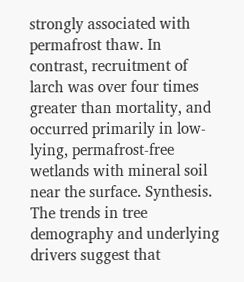strongly associated with permafrost thaw. In contrast, recruitment of larch was over four times greater than mortality, and occurred primarily in low‐lying, permafrost‐free wetlands with mineral soil near the surface. Synthesis. The trends in tree demography and underlying drivers suggest that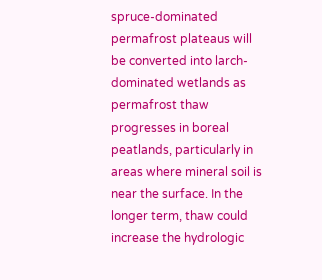spruce‐dominated permafrost plateaus will be converted into larch‐dominated wetlands as permafrost thaw progresses in boreal peatlands, particularly in areas where mineral soil is near the surface. In the longer term, thaw could increase the hydrologic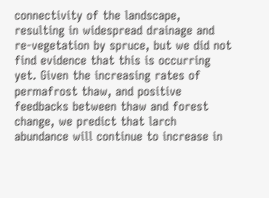connectivity of the landscape, resulting in widespread drainage and re‐vegetation by spruce, but we did not find evidence that this is occurring yet. Given the increasing rates of permafrost thaw, and positive feedbacks between thaw and forest change, we predict that larch abundance will continue to increase in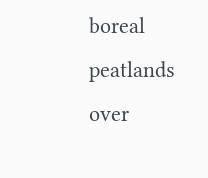boreal peatlands over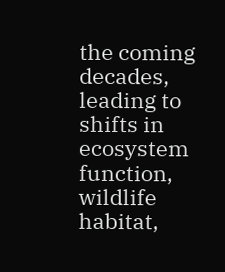the coming decades, leading to shifts in ecosystem function, wildlife habitat,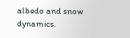albedo and snow dynamics.